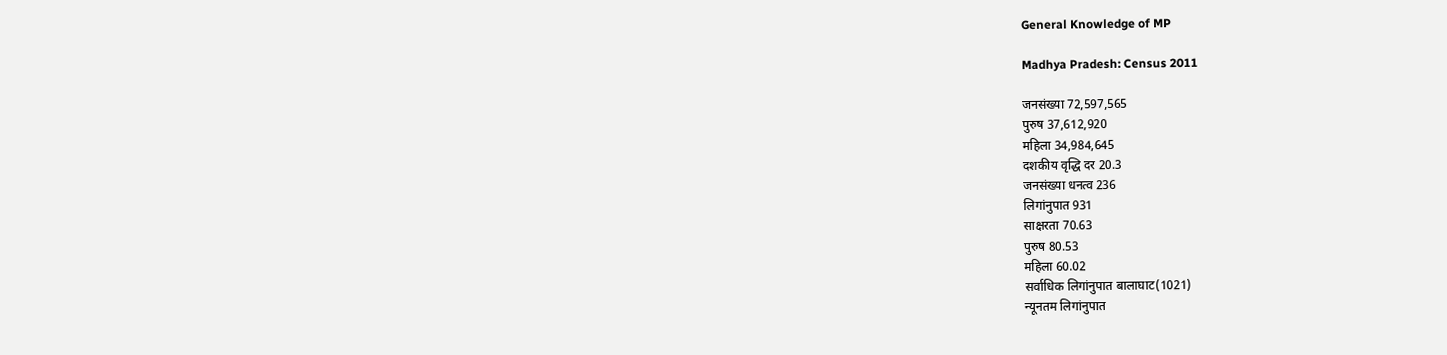General Knowledge of MP

Madhya Pradesh: Census 2011

जनसंख्या 72,597,565
पुरुष 37,612,920
महिला 34,984,645
दशकीय वृद्धि दर 20.3
जनसंख्या धनत्व 236
लिगांनुपात 931
साक्षरता 70.63
पुरुष 80.53
महिला 60.02
सर्वाधिक लिगांनुपात बालाघाट(1021)
न्यूनतम लिगांनुपात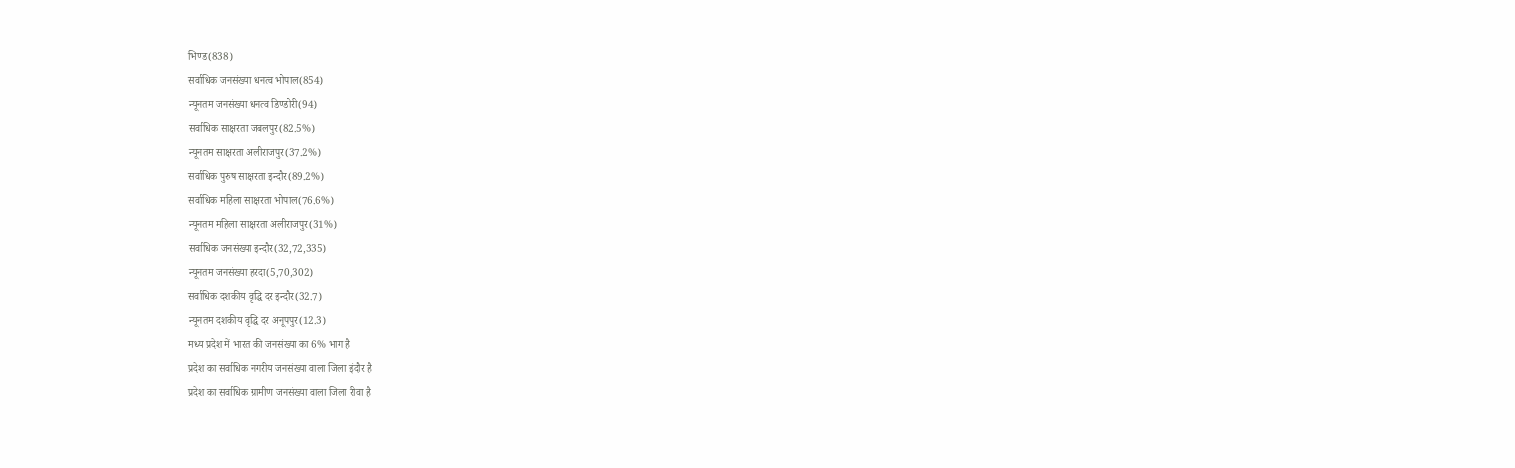भिण्ड(838)
सर्वाधिक जनसंख्या धनत्व भोपाल(854)
न्यूनतम जनसंख्या धनत्व डिण्डोरी(94)
सर्वाधिक साक्षरता जबलपुर(82.5%)
न्यूनतम साक्षरता अलीराजपुर(37.2%)
सर्वाधिक पुरुष साक्षरता इन्दौर(89.2%)
सर्वाधिक महिला साक्षरता भोपाल(76.6%)
न्यूनतम महिला साक्षरता अलीराजपुर(31%)
सर्वाधिक जनसंख्या इन्दौर(32,72,335)
न्यूनतम जनसंख्या हरदा(5,70,302)
सर्वाधिक दशकीय वृद्धि दर इन्दौर(32.7)
न्यूनतम दशकीय वृद्धि दर अनूपपुर(12.3)
मध्य प्रदेश में भारत की जनसंख्या का 6% भाग है
प्रदेश का सर्वाधिक नगरीय जनसंख्या वाला जिला इंदौर है
प्रदेश का सर्वाधिक ग्रामीण जनसंख्या वाला जिला रीवा है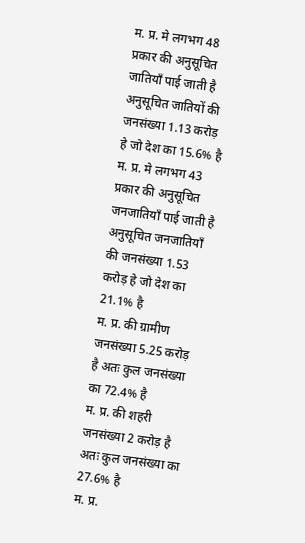म. प्र. मे लगभग 48 प्रकार की अनुसूचित जातियॉं पाई जाती है
अनुसूचित जातियों की जनसंख्या 1.13 करोड़ हे जो देश का 15.6% है
म. प्र. मे लगभग 43 प्रकार की अनुसूचित जनजातियॉं पाई जाती है
अनुसूचित जनजातियॉं की जनसंख्या 1.53 करोड़ हे जो देश का 21.1% है
म. प्र. की ग्रामीण जनसंख्या 5.25 करोड़ है अतः कुल जनसंख्या का 72.4% है
म. प्र. की शहरी जनसंख्या 2 करोड़ है अतः कुल जनसंख्या का 27.6% है
म. प्र.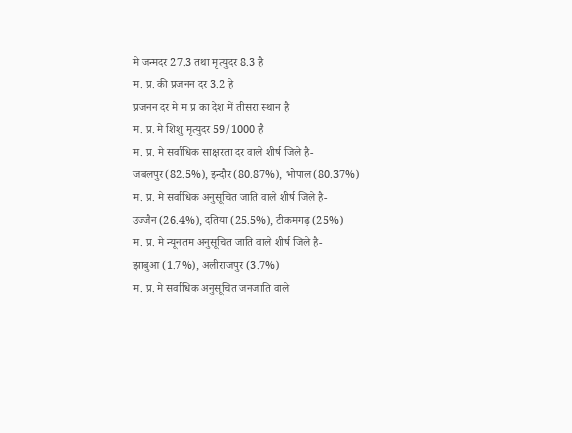मे जन्मदर 27.3 तथा मृत्युदर 8.3 है
म. प्र. की प्रजनन दर 3.2 हे
प्रजनन दर मे म प्र का देश में तीसरा स्थान है
म. प्र. मे शिशु मृत्युदर 59/1000 है
म. प्र. मे सर्वाधिक साक्षरता दर वाले शीर्ष जिले है-
जबलपुर(82.5%), इन्दौर(80.87%), भोपाल(80.37%)
म. प्र. मे सर्वाधिक अनुसूचित जाति वाले शीर्ष जिले है-
उज्जैन (26.4%), दतिया (25.5%), टीकमगढ़ (25%)
म. प्र. मे न्यूनतम अनुसूचित जाति वाले शीर्ष जिले है-
झाबुआ (1.7%), अलीराजपुर (3.7%)
म. प्र. मे सर्वाधिक अनुसूचित जनजाति वाले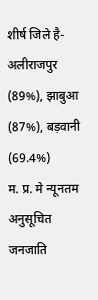शीर्ष जिले है-
अलीराजपुर (89%), झाबुआ (87%), बड़वानी (69.4%)
म. प्र. मे न्यूनतम अनुसूचित जनजाति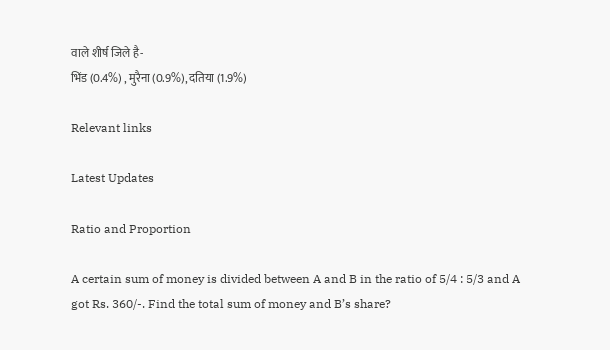वाले शीर्ष जिले है-
भिंड (0.4%) , मुरैना (0.9%), दतिया (1.9%)

Relevant links

Latest Updates

Ratio and Proportion

A certain sum of money is divided between A and B in the ratio of 5/4 : 5/3 and A got Rs. 360/-. Find the total sum of money and B’s share?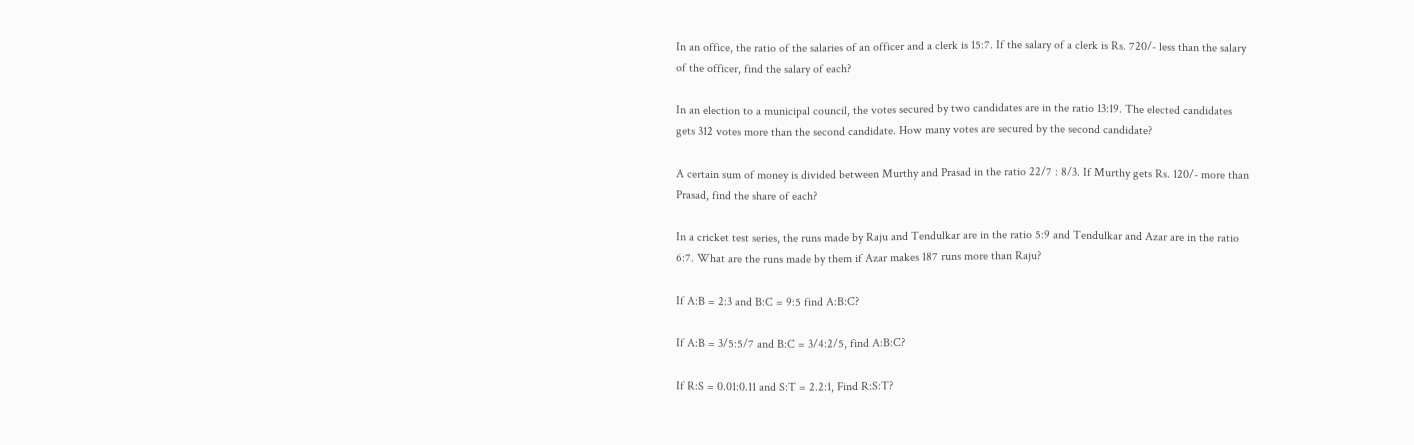In an office, the ratio of the salaries of an officer and a clerk is 15:7. If the salary of a clerk is Rs. 720/- less than the salary of the officer, find the salary of each?

In an election to a municipal council, the votes secured by two candidates are in the ratio 13:19. The elected candidates gets 312 votes more than the second candidate. How many votes are secured by the second candidate?

A certain sum of money is divided between Murthy and Prasad in the ratio 22/7 : 8/3. If Murthy gets Rs. 120/- more than Prasad, find the share of each?

In a cricket test series, the runs made by Raju and Tendulkar are in the ratio 5:9 and Tendulkar and Azar are in the ratio 6:7. What are the runs made by them if Azar makes 187 runs more than Raju?

If A:B = 2:3 and B:C = 9:5 find A:B:C?

If A:B = 3/5:5/7 and B:C = 3/4:2/5, find A:B:C?

If R:S = 0.01:0.11 and S:T = 2.2:1, Find R:S:T?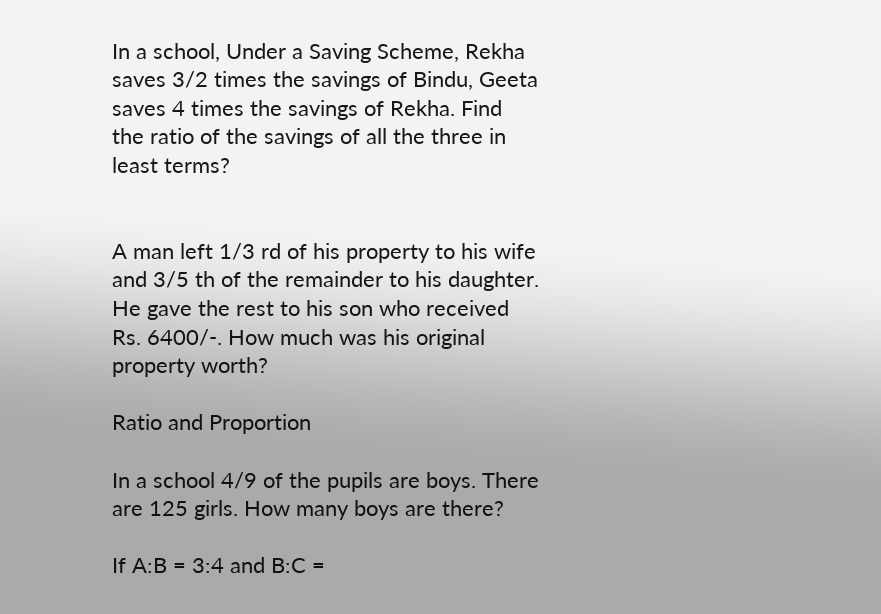In a school, Under a Saving Scheme, Rekha saves 3/2 times the savings of Bindu, Geeta saves 4 times the savings of Rekha. Find the ratio of the savings of all the three in least terms?


A man left 1/3 rd of his property to his wife and 3/5 th of the remainder to his daughter. He gave the rest to his son who received Rs. 6400/-. How much was his original property worth?

Ratio and Proportion

In a school 4/9 of the pupils are boys. There are 125 girls. How many boys are there?

If A:B = 3:4 and B:C =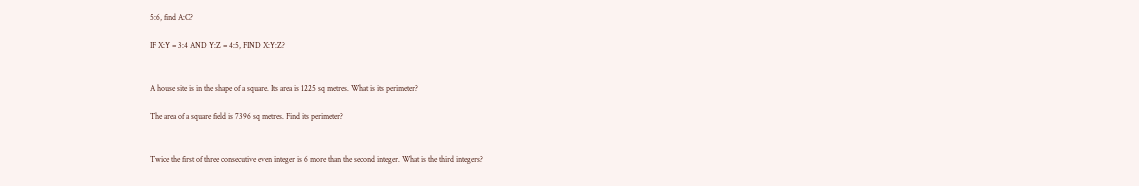5:6, find A:C?

IF X:Y = 3:4 AND Y:Z = 4:5, FIND X:Y:Z?


A house site is in the shape of a square. Its area is 1225 sq metres. What is its perimeter?

The area of a square field is 7396 sq metres. Find its perimeter?


Twice the first of three consecutive even integer is 6 more than the second integer. What is the third integers?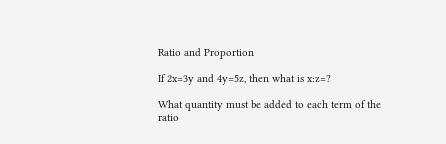Ratio and Proportion

If 2x=3y and 4y=5z, then what is x:z=?

What quantity must be added to each term of the ratio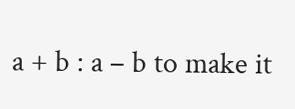a + b : a – b to make it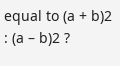equal to (a + b)2 : (a – b)2 ?